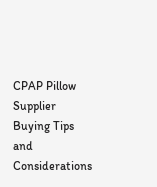CPAP Pillow Supplier Buying Tips and Considerations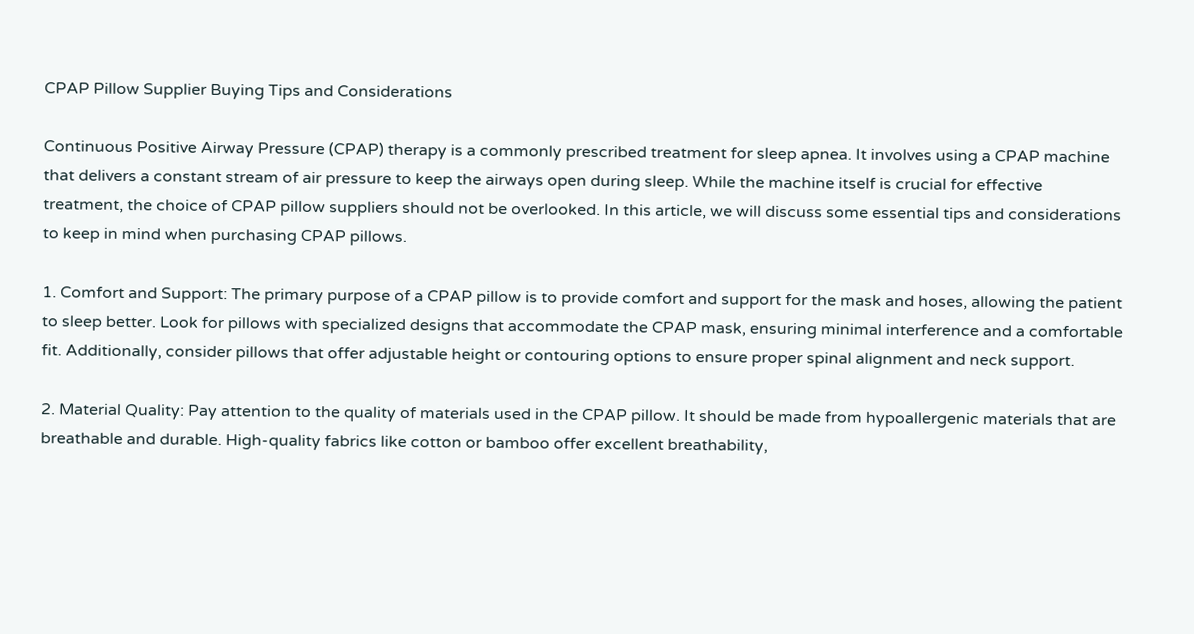CPAP Pillow Supplier Buying Tips and Considerations

Continuous Positive Airway Pressure (CPAP) therapy is a commonly prescribed treatment for sleep apnea. It involves using a CPAP machine that delivers a constant stream of air pressure to keep the airways open during sleep. While the machine itself is crucial for effective treatment, the choice of CPAP pillow suppliers should not be overlooked. In this article, we will discuss some essential tips and considerations to keep in mind when purchasing CPAP pillows.

1. Comfort and Support: The primary purpose of a CPAP pillow is to provide comfort and support for the mask and hoses, allowing the patient to sleep better. Look for pillows with specialized designs that accommodate the CPAP mask, ensuring minimal interference and a comfortable fit. Additionally, consider pillows that offer adjustable height or contouring options to ensure proper spinal alignment and neck support.

2. Material Quality: Pay attention to the quality of materials used in the CPAP pillow. It should be made from hypoallergenic materials that are breathable and durable. High-quality fabrics like cotton or bamboo offer excellent breathability,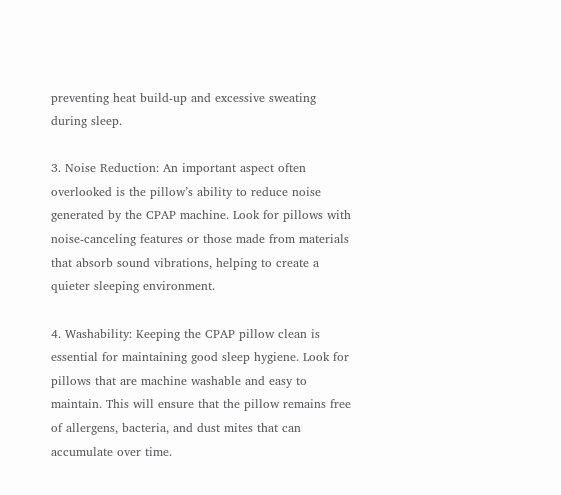preventing heat build-up and excessive sweating during sleep.

3. Noise Reduction: An important aspect often overlooked is the pillow’s ability to reduce noise generated by the CPAP machine. Look for pillows with noise-canceling features or those made from materials that absorb sound vibrations, helping to create a quieter sleeping environment.

4. Washability: Keeping the CPAP pillow clean is essential for maintaining good sleep hygiene. Look for pillows that are machine washable and easy to maintain. This will ensure that the pillow remains free of allergens, bacteria, and dust mites that can accumulate over time.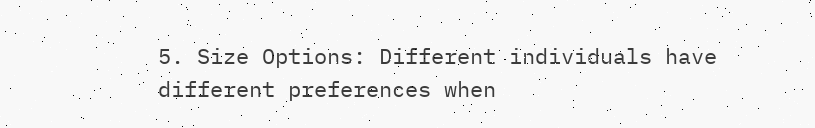5. Size Options: Different individuals have different preferences when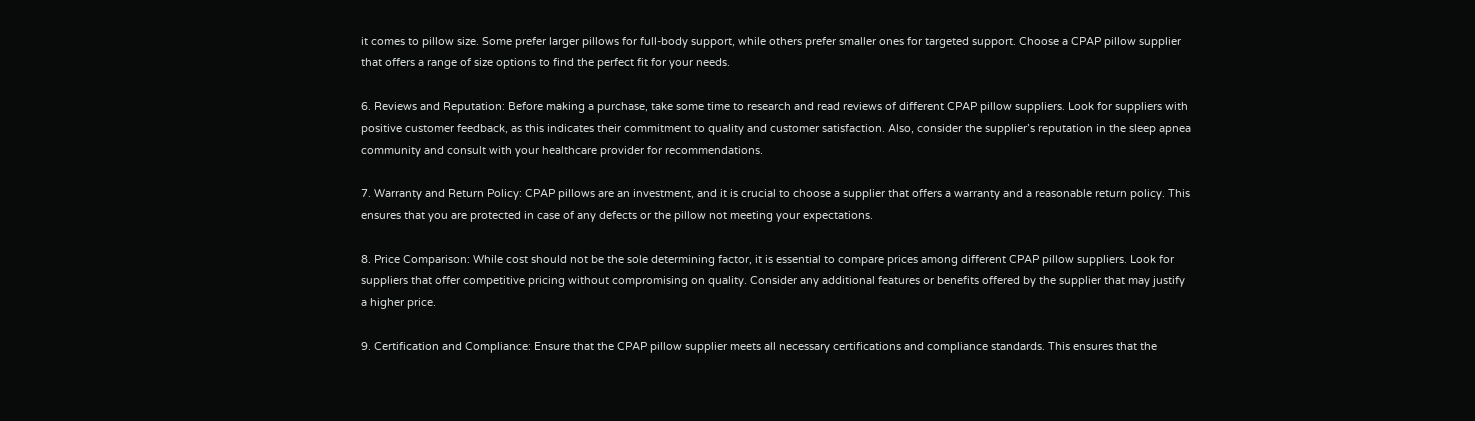it comes to pillow size. Some prefer larger pillows for full-body support, while others prefer smaller ones for targeted support. Choose a CPAP pillow supplier that offers a range of size options to find the perfect fit for your needs.

6. Reviews and Reputation: Before making a purchase, take some time to research and read reviews of different CPAP pillow suppliers. Look for suppliers with positive customer feedback, as this indicates their commitment to quality and customer satisfaction. Also, consider the supplier’s reputation in the sleep apnea community and consult with your healthcare provider for recommendations.

7. Warranty and Return Policy: CPAP pillows are an investment, and it is crucial to choose a supplier that offers a warranty and a reasonable return policy. This ensures that you are protected in case of any defects or the pillow not meeting your expectations.

8. Price Comparison: While cost should not be the sole determining factor, it is essential to compare prices among different CPAP pillow suppliers. Look for suppliers that offer competitive pricing without compromising on quality. Consider any additional features or benefits offered by the supplier that may justify a higher price.

9. Certification and Compliance: Ensure that the CPAP pillow supplier meets all necessary certifications and compliance standards. This ensures that the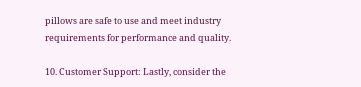pillows are safe to use and meet industry requirements for performance and quality.

10. Customer Support: Lastly, consider the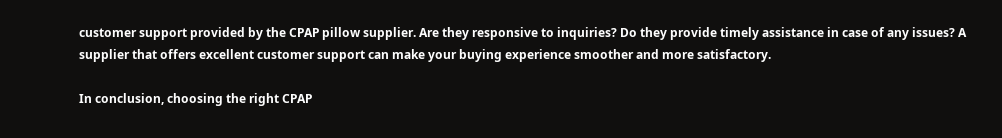customer support provided by the CPAP pillow supplier. Are they responsive to inquiries? Do they provide timely assistance in case of any issues? A supplier that offers excellent customer support can make your buying experience smoother and more satisfactory.

In conclusion, choosing the right CPAP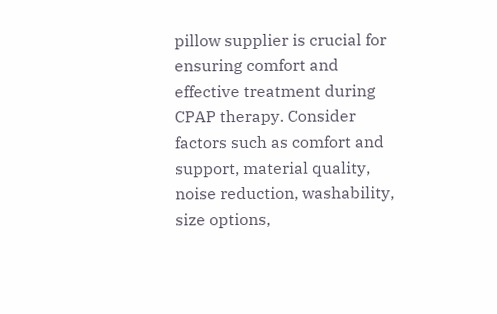pillow supplier is crucial for ensuring comfort and effective treatment during CPAP therapy. Consider factors such as comfort and support, material quality, noise reduction, washability, size options,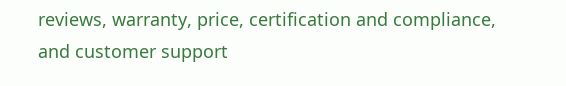reviews, warranty, price, certification and compliance, and customer support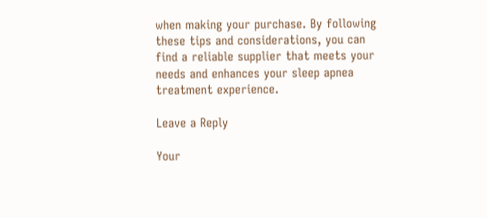when making your purchase. By following these tips and considerations, you can find a reliable supplier that meets your needs and enhances your sleep apnea treatment experience.

Leave a Reply

Your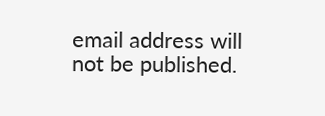email address will not be published.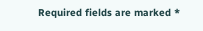Required fields are marked *